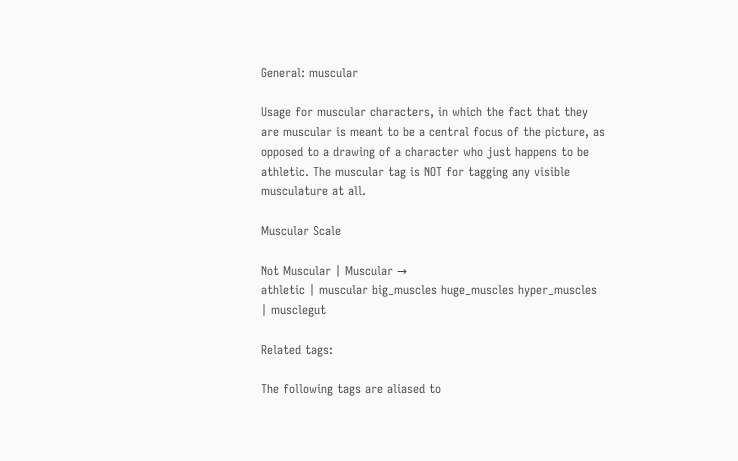General: muscular

Usage for muscular characters, in which the fact that they are muscular is meant to be a central focus of the picture, as opposed to a drawing of a character who just happens to be athletic. The muscular tag is NOT for tagging any visible musculature at all.

Muscular Scale

Not Muscular | Muscular →
athletic | muscular big_muscles huge_muscles hyper_muscles
| musclegut

Related tags:

The following tags are aliased to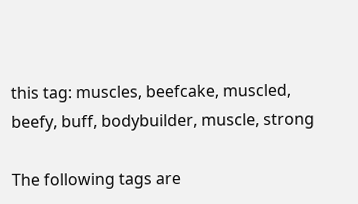this tag: muscles, beefcake, muscled, beefy, buff, bodybuilder, muscle, strong

The following tags are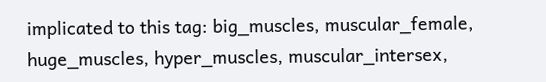implicated to this tag: big_muscles, muscular_female, huge_muscles, hyper_muscles, muscular_intersex,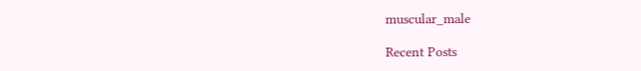muscular_male

Recent Posts